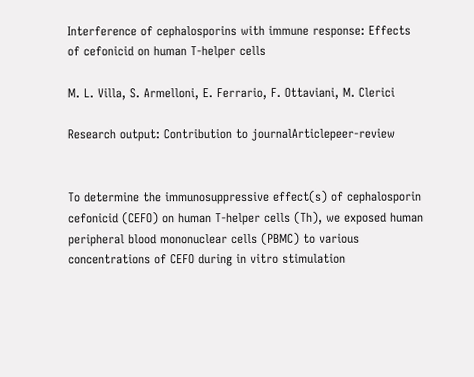Interference of cephalosporins with immune response: Effects of cefonicid on human T-helper cells

M. L. Villa, S. Armelloni, E. Ferrario, F. Ottaviani, M. Clerici

Research output: Contribution to journalArticlepeer-review


To determine the immunosuppressive effect(s) of cephalosporin cefonicid (CEFO) on human T-helper cells (Th), we exposed human peripheral blood mononuclear cells (PBMC) to various concentrations of CEFO during in vitro stimulation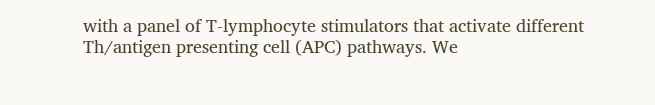with a panel of T-lymphocyte stimulators that activate different Th/antigen presenting cell (APC) pathways. We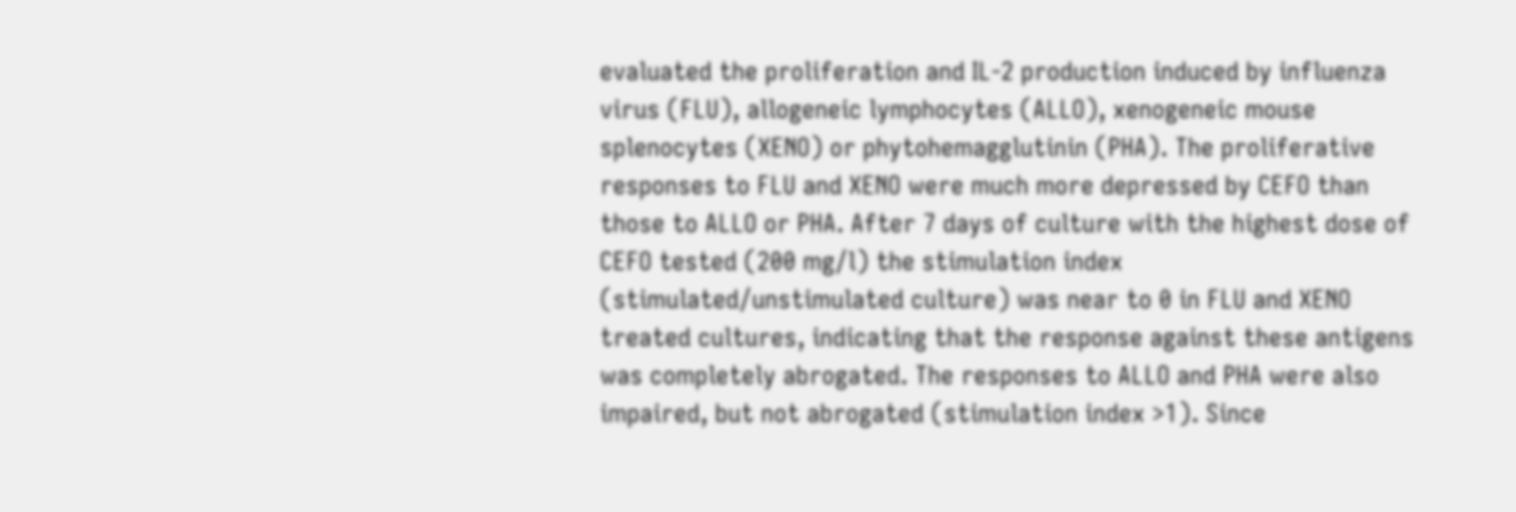evaluated the proliferation and IL-2 production induced by influenza virus (FLU), allogeneic lymphocytes (ALLO), xenogeneic mouse splenocytes (XENO) or phytohemagglutinin (PHA). The proliferative responses to FLU and XENO were much more depressed by CEFO than those to ALLO or PHA. After 7 days of culture with the highest dose of CEFO tested (200 mg/l) the stimulation index (stimulated/unstimulated culture) was near to 0 in FLU and XENO treated cultures, indicating that the response against these antigens was completely abrogated. The responses to ALLO and PHA were also impaired, but not abrogated (stimulation index >1). Since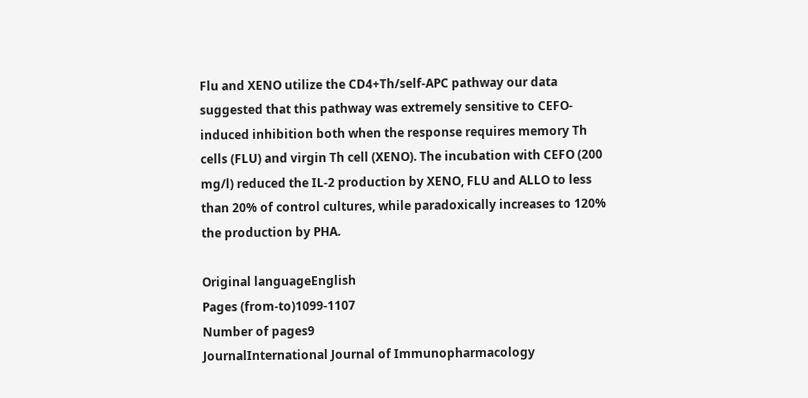Flu and XENO utilize the CD4+Th/self-APC pathway our data suggested that this pathway was extremely sensitive to CEFO-induced inhibition both when the response requires memory Th cells (FLU) and virgin Th cell (XENO). The incubation with CEFO (200 mg/l) reduced the IL-2 production by XENO, FLU and ALLO to less than 20% of control cultures, while paradoxically increases to 120% the production by PHA.

Original languageEnglish
Pages (from-to)1099-1107
Number of pages9
JournalInternational Journal of Immunopharmacology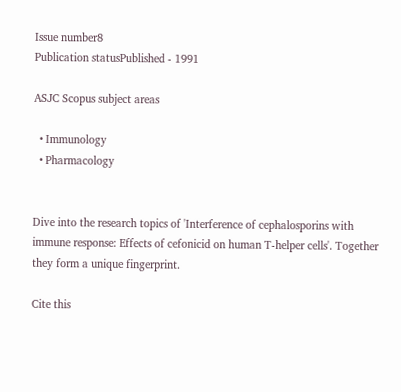Issue number8
Publication statusPublished - 1991

ASJC Scopus subject areas

  • Immunology
  • Pharmacology


Dive into the research topics of 'Interference of cephalosporins with immune response: Effects of cefonicid on human T-helper cells'. Together they form a unique fingerprint.

Cite this